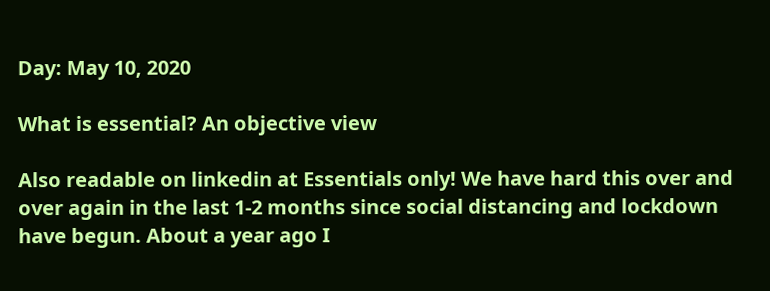Day: May 10, 2020

What is essential? An objective view

Also readable on linkedin at Essentials only! We have hard this over and over again in the last 1-2 months since social distancing and lockdown have begun. About a year ago I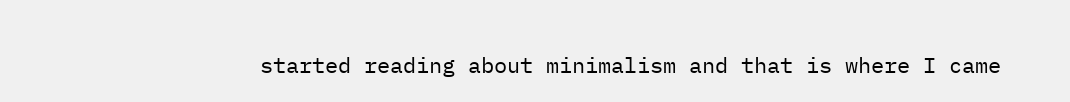started reading about minimalism and that is where I came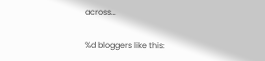across…

%d bloggers like this: